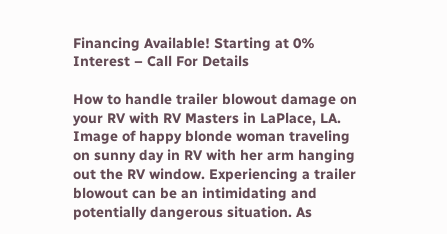Financing Available! Starting at 0% Interest – Call For Details

How to handle trailer blowout damage on your RV with RV Masters in LaPlace, LA. Image of happy blonde woman traveling on sunny day in RV with her arm hanging out the RV window. Experiencing a trailer blowout can be an intimidating and potentially dangerous situation. As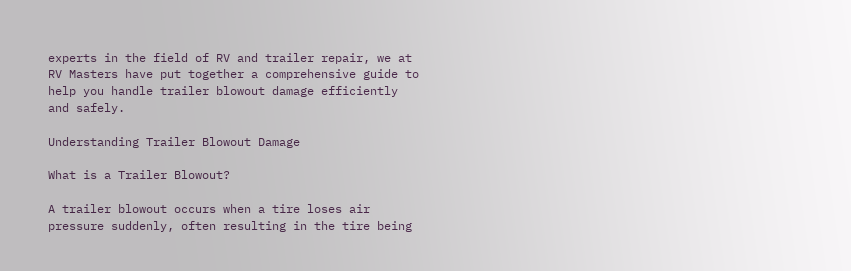experts in the field of RV and trailer repair, we at RV Masters have put together a comprehensive guide to help you handle trailer blowout damage efficiently and safely.

Understanding Trailer Blowout Damage

What is a Trailer Blowout?

A trailer blowout occurs when a tire loses air pressure suddenly, often resulting in the tire being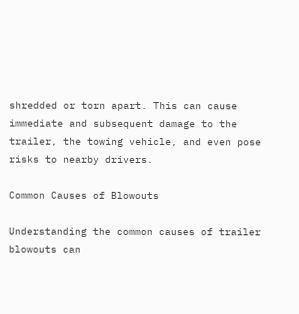shredded or torn apart. This can cause immediate and subsequent damage to the trailer, the towing vehicle, and even pose risks to nearby drivers.

Common Causes of Blowouts

Understanding the common causes of trailer blowouts can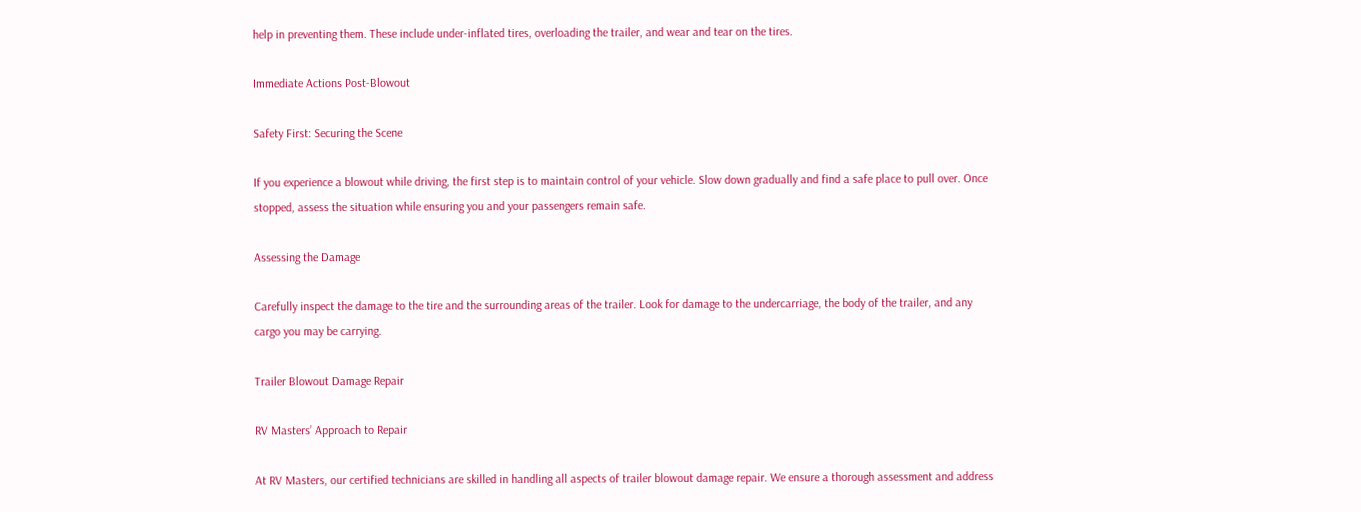help in preventing them. These include under-inflated tires, overloading the trailer, and wear and tear on the tires.

Immediate Actions Post-Blowout

Safety First: Securing the Scene

If you experience a blowout while driving, the first step is to maintain control of your vehicle. Slow down gradually and find a safe place to pull over. Once stopped, assess the situation while ensuring you and your passengers remain safe.

Assessing the Damage

Carefully inspect the damage to the tire and the surrounding areas of the trailer. Look for damage to the undercarriage, the body of the trailer, and any cargo you may be carrying.

Trailer Blowout Damage Repair

RV Masters’ Approach to Repair

At RV Masters, our certified technicians are skilled in handling all aspects of trailer blowout damage repair. We ensure a thorough assessment and address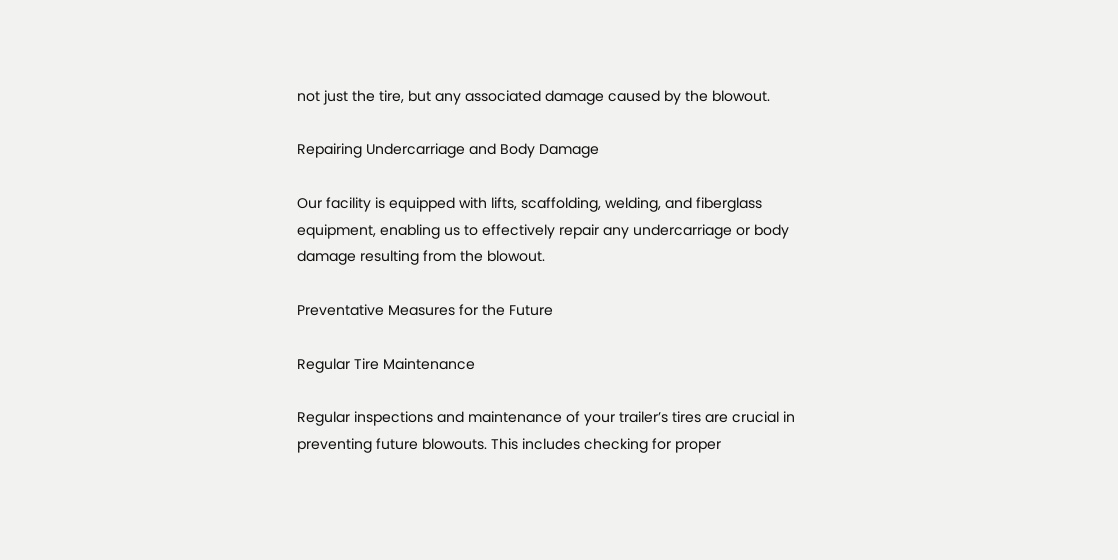not just the tire, but any associated damage caused by the blowout.

Repairing Undercarriage and Body Damage

Our facility is equipped with lifts, scaffolding, welding, and fiberglass equipment, enabling us to effectively repair any undercarriage or body damage resulting from the blowout.

Preventative Measures for the Future

Regular Tire Maintenance

Regular inspections and maintenance of your trailer’s tires are crucial in preventing future blowouts. This includes checking for proper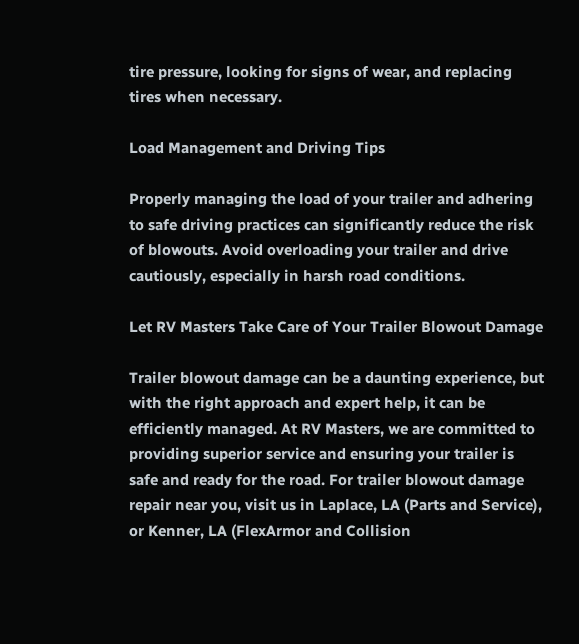tire pressure, looking for signs of wear, and replacing tires when necessary.

Load Management and Driving Tips

Properly managing the load of your trailer and adhering to safe driving practices can significantly reduce the risk of blowouts. Avoid overloading your trailer and drive cautiously, especially in harsh road conditions.

Let RV Masters Take Care of Your Trailer Blowout Damage

Trailer blowout damage can be a daunting experience, but with the right approach and expert help, it can be efficiently managed. At RV Masters, we are committed to providing superior service and ensuring your trailer is safe and ready for the road. For trailer blowout damage repair near you, visit us in Laplace, LA (Parts and Service), or Kenner, LA (FlexArmor and Collision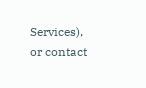Services), or contact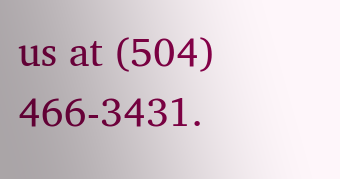us at (504) 466-3431.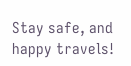Stay safe, and happy travels!